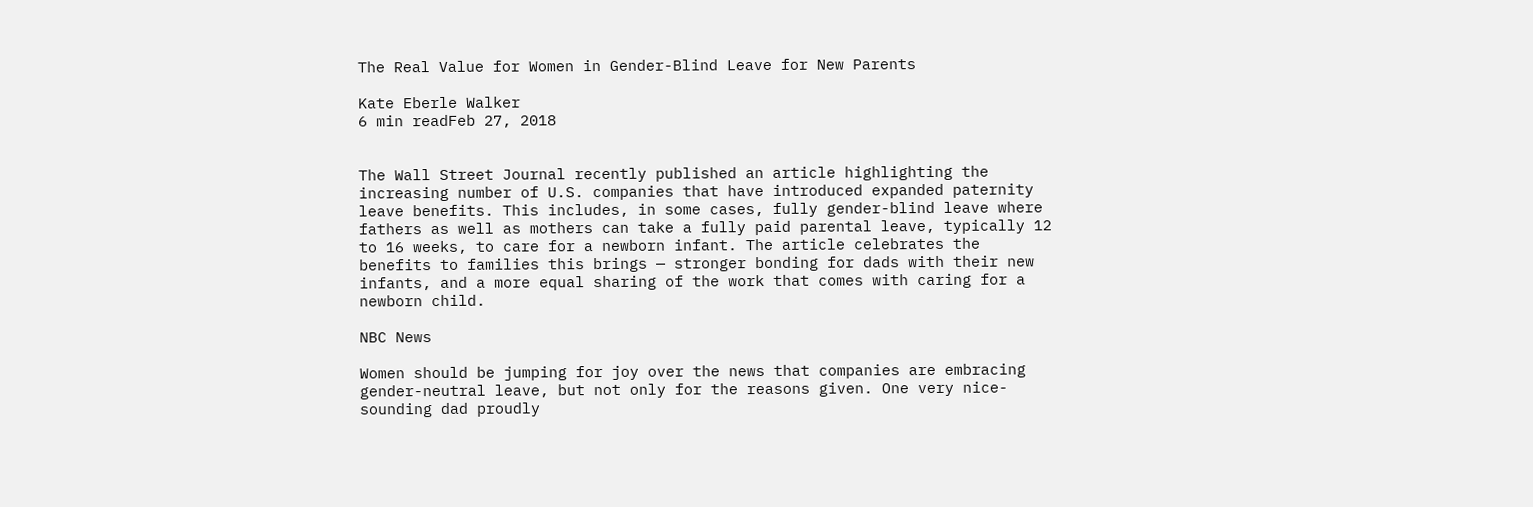The Real Value for Women in Gender-Blind Leave for New Parents

Kate Eberle Walker
6 min readFeb 27, 2018


The Wall Street Journal recently published an article highlighting the increasing number of U.S. companies that have introduced expanded paternity leave benefits. This includes, in some cases, fully gender-blind leave where fathers as well as mothers can take a fully paid parental leave, typically 12 to 16 weeks, to care for a newborn infant. The article celebrates the benefits to families this brings — stronger bonding for dads with their new infants, and a more equal sharing of the work that comes with caring for a newborn child.

NBC News

Women should be jumping for joy over the news that companies are embracing gender-neutral leave, but not only for the reasons given. One very nice-sounding dad proudly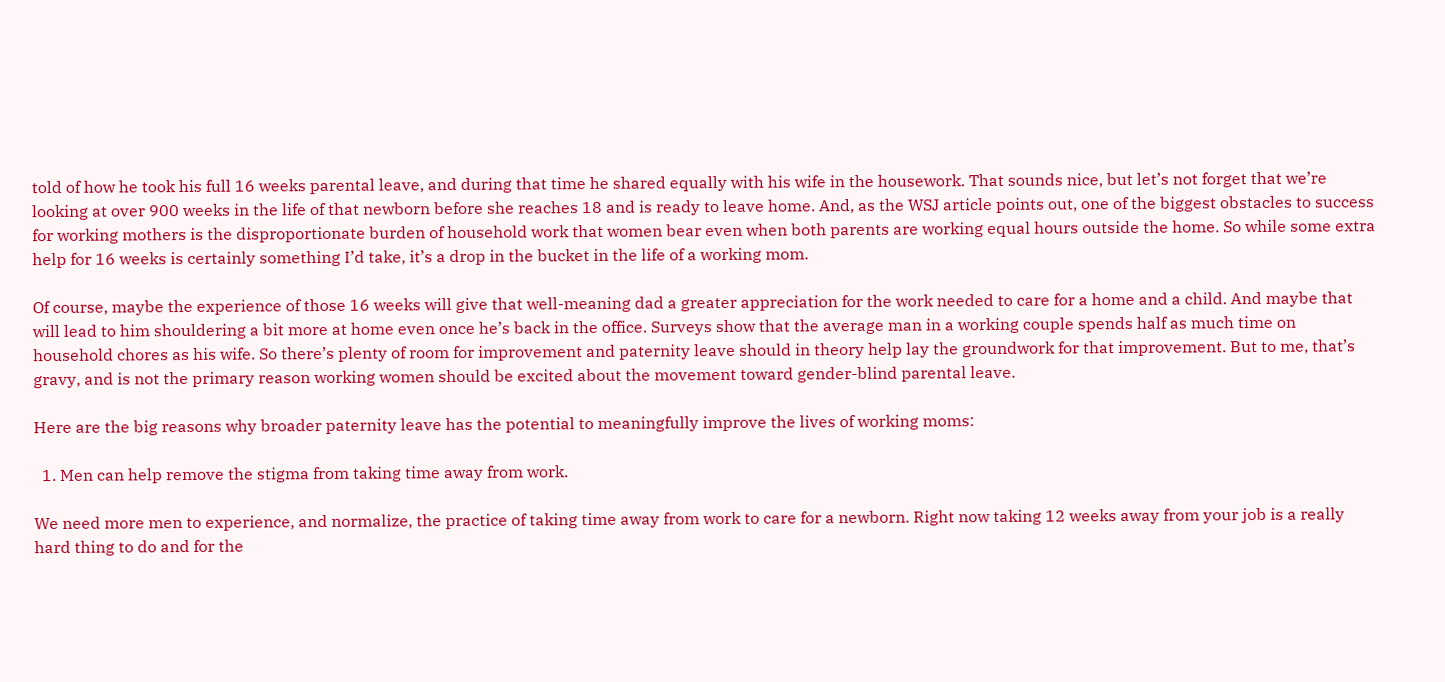told of how he took his full 16 weeks parental leave, and during that time he shared equally with his wife in the housework. That sounds nice, but let’s not forget that we’re looking at over 900 weeks in the life of that newborn before she reaches 18 and is ready to leave home. And, as the WSJ article points out, one of the biggest obstacles to success for working mothers is the disproportionate burden of household work that women bear even when both parents are working equal hours outside the home. So while some extra help for 16 weeks is certainly something I’d take, it’s a drop in the bucket in the life of a working mom.

Of course, maybe the experience of those 16 weeks will give that well-meaning dad a greater appreciation for the work needed to care for a home and a child. And maybe that will lead to him shouldering a bit more at home even once he’s back in the office. Surveys show that the average man in a working couple spends half as much time on household chores as his wife. So there’s plenty of room for improvement and paternity leave should in theory help lay the groundwork for that improvement. But to me, that’s gravy, and is not the primary reason working women should be excited about the movement toward gender-blind parental leave.

Here are the big reasons why broader paternity leave has the potential to meaningfully improve the lives of working moms:

  1. Men can help remove the stigma from taking time away from work.

We need more men to experience, and normalize, the practice of taking time away from work to care for a newborn. Right now taking 12 weeks away from your job is a really hard thing to do and for the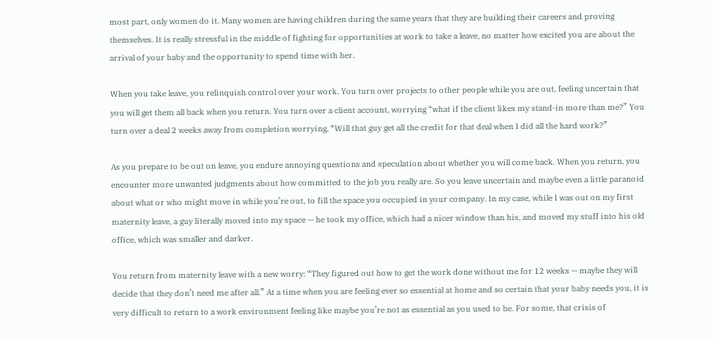most part, only women do it. Many women are having children during the same years that they are building their careers and proving themselves. It is really stressful in the middle of fighting for opportunities at work to take a leave, no matter how excited you are about the arrival of your baby and the opportunity to spend time with her.

When you take leave, you relinquish control over your work. You turn over projects to other people while you are out, feeling uncertain that you will get them all back when you return. You turn over a client account, worrying “what if the client likes my stand-in more than me?” You turn over a deal 2 weeks away from completion worrying, “Will that guy get all the credit for that deal when I did all the hard work?”

As you prepare to be out on leave, you endure annoying questions and speculation about whether you will come back. When you return, you encounter more unwanted judgments about how committed to the job you really are. So you leave uncertain and maybe even a little paranoid about what or who might move in while you’re out, to fill the space you occupied in your company. In my case, while I was out on my first maternity leave, a guy literally moved into my space — he took my office, which had a nicer window than his, and moved my stuff into his old office, which was smaller and darker.

You return from maternity leave with a new worry: “They figured out how to get the work done without me for 12 weeks — maybe they will decide that they don’t need me after all.” At a time when you are feeling ever so essential at home and so certain that your baby needs you, it is very difficult to return to a work environment feeling like maybe you’re not as essential as you used to be. For some, that crisis of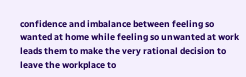confidence and imbalance between feeling so wanted at home while feeling so unwanted at work leads them to make the very rational decision to leave the workplace to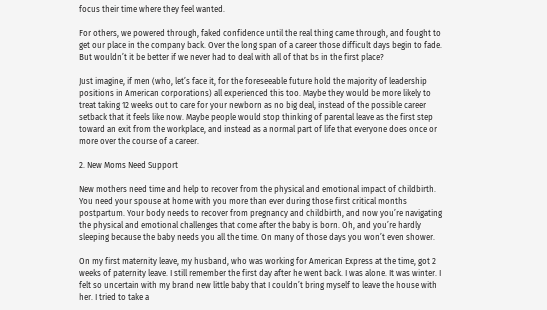focus their time where they feel wanted.

For others, we powered through, faked confidence until the real thing came through, and fought to get our place in the company back. Over the long span of a career those difficult days begin to fade. But wouldn’t it be better if we never had to deal with all of that bs in the first place?

Just imagine, if men (who, let’s face it, for the foreseeable future hold the majority of leadership positions in American corporations) all experienced this too. Maybe they would be more likely to treat taking 12 weeks out to care for your newborn as no big deal, instead of the possible career setback that it feels like now. Maybe people would stop thinking of parental leave as the first step toward an exit from the workplace, and instead as a normal part of life that everyone does once or more over the course of a career.

2. New Moms Need Support

New mothers need time and help to recover from the physical and emotional impact of childbirth. You need your spouse at home with you more than ever during those first critical months postpartum. Your body needs to recover from pregnancy and childbirth, and now you’re navigating the physical and emotional challenges that come after the baby is born. Oh, and you’re hardly sleeping because the baby needs you all the time. On many of those days you won’t even shower.

On my first maternity leave, my husband, who was working for American Express at the time, got 2 weeks of paternity leave. I still remember the first day after he went back. I was alone. It was winter. I felt so uncertain with my brand new little baby that I couldn’t bring myself to leave the house with her. I tried to take a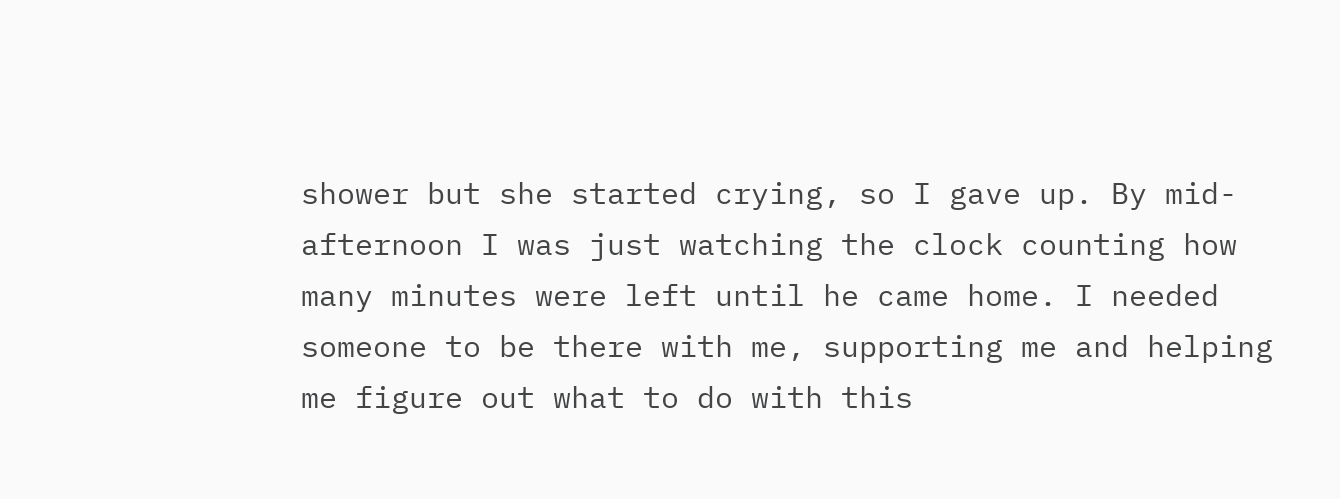shower but she started crying, so I gave up. By mid-afternoon I was just watching the clock counting how many minutes were left until he came home. I needed someone to be there with me, supporting me and helping me figure out what to do with this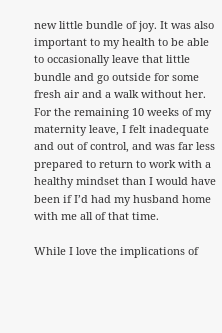new little bundle of joy. It was also important to my health to be able to occasionally leave that little bundle and go outside for some fresh air and a walk without her. For the remaining 10 weeks of my maternity leave, I felt inadequate and out of control, and was far less prepared to return to work with a healthy mindset than I would have been if I’d had my husband home with me all of that time.

While I love the implications of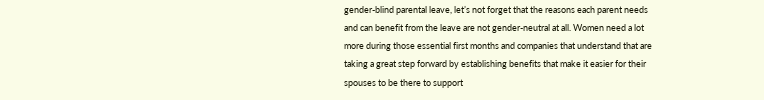gender-blind parental leave, let’s not forget that the reasons each parent needs and can benefit from the leave are not gender-neutral at all. Women need a lot more during those essential first months and companies that understand that are taking a great step forward by establishing benefits that make it easier for their spouses to be there to support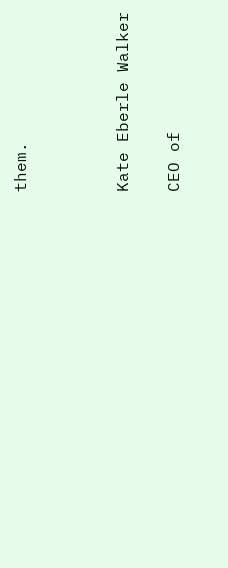them.



Kate Eberle Walker

CEO of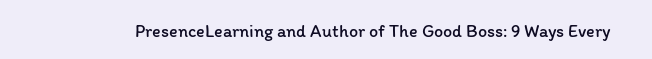PresenceLearning and Author of The Good Boss: 9 Ways Every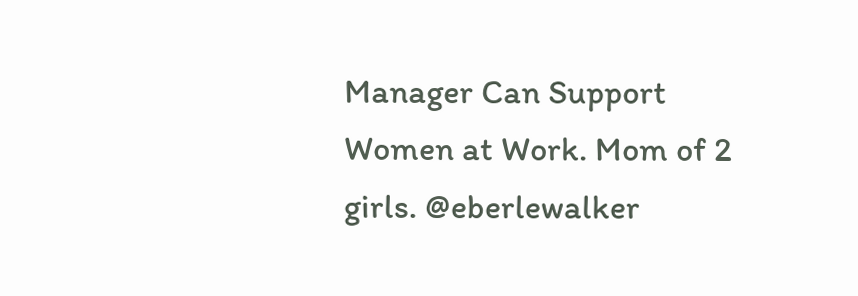Manager Can Support Women at Work. Mom of 2 girls. @eberlewalker